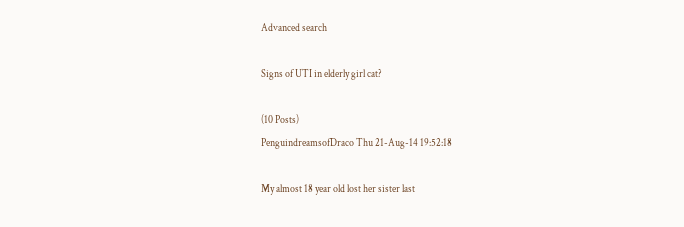Advanced search

Signs of UTI in elderly girl cat?

(10 Posts)
PenguindreamsofDraco Thu 21-Aug-14 19:52:18

My almost 18 year old lost her sister last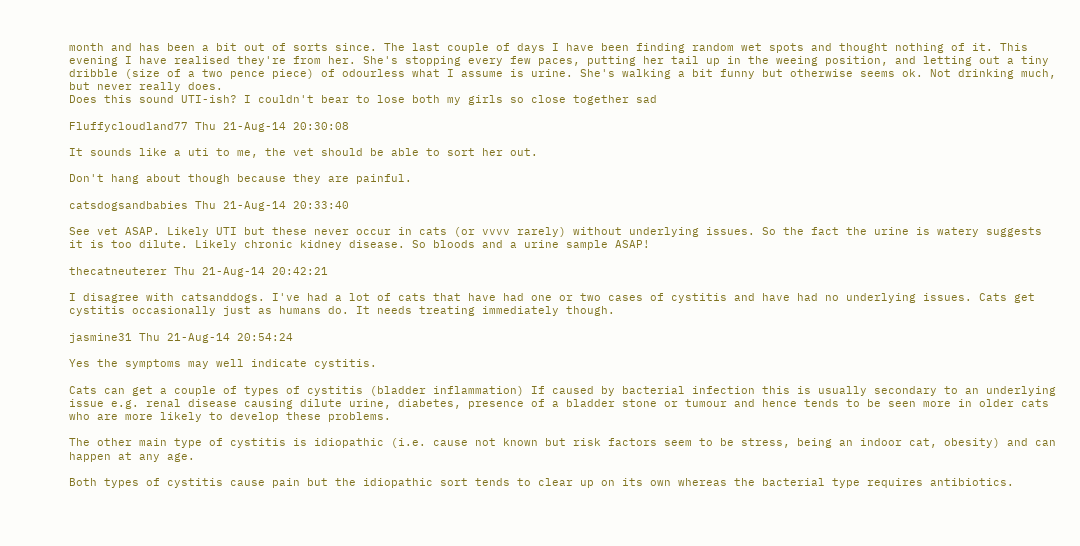month and has been a bit out of sorts since. The last couple of days I have been finding random wet spots and thought nothing of it. This evening I have realised they're from her. She's stopping every few paces, putting her tail up in the weeing position, and letting out a tiny dribble (size of a two pence piece) of odourless what I assume is urine. She's walking a bit funny but otherwise seems ok. Not drinking much, but never really does.
Does this sound UTI-ish? I couldn't bear to lose both my girls so close together sad

Fluffycloudland77 Thu 21-Aug-14 20:30:08

It sounds like a uti to me, the vet should be able to sort her out.

Don't hang about though because they are painful.

catsdogsandbabies Thu 21-Aug-14 20:33:40

See vet ASAP. Likely UTI but these never occur in cats (or vvvv rarely) without underlying issues. So the fact the urine is watery suggests it is too dilute. Likely chronic kidney disease. So bloods and a urine sample ASAP!

thecatneuterer Thu 21-Aug-14 20:42:21

I disagree with catsanddogs. I've had a lot of cats that have had one or two cases of cystitis and have had no underlying issues. Cats get cystitis occasionally just as humans do. It needs treating immediately though.

jasmine31 Thu 21-Aug-14 20:54:24

Yes the symptoms may well indicate cystitis.

Cats can get a couple of types of cystitis (bladder inflammation) If caused by bacterial infection this is usually secondary to an underlying issue e.g. renal disease causing dilute urine, diabetes, presence of a bladder stone or tumour and hence tends to be seen more in older cats who are more likely to develop these problems.

The other main type of cystitis is idiopathic (i.e. cause not known but risk factors seem to be stress, being an indoor cat, obesity) and can happen at any age.

Both types of cystitis cause pain but the idiopathic sort tends to clear up on its own whereas the bacterial type requires antibiotics.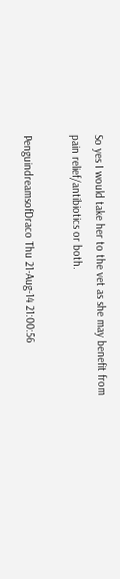So yes I would take her to the vet as she may benefit from pain relief/antibiotics or both.

PenguindreamsofDraco Thu 21-Aug-14 21:00:56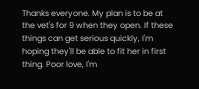Thanks everyone. My plan is to be at the vet's for 9 when they open. If these things can get serious quickly, I'm hoping they'll be able to fit her in first thing. Poor love, I'm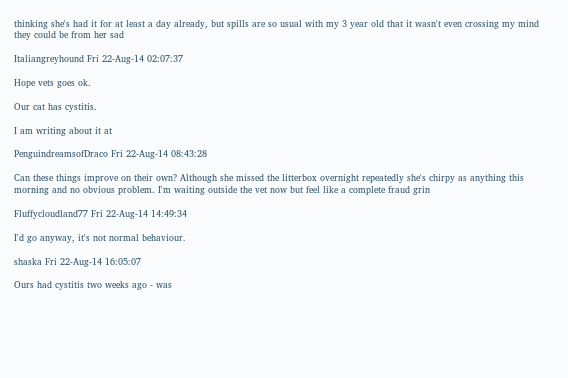thinking she's had it for at least a day already, but spills are so usual with my 3 year old that it wasn't even crossing my mind they could be from her sad

Italiangreyhound Fri 22-Aug-14 02:07:37

Hope vets goes ok.

Our cat has cystitis.

I am writing about it at

PenguindreamsofDraco Fri 22-Aug-14 08:43:28

Can these things improve on their own? Although she missed the litterbox overnight repeatedly she's chirpy as anything this morning and no obvious problem. I'm waiting outside the vet now but feel like a complete fraud grin

Fluffycloudland77 Fri 22-Aug-14 14:49:34

I'd go anyway, it's not normal behaviour.

shaska Fri 22-Aug-14 16:05:07

Ours had cystitis two weeks ago - was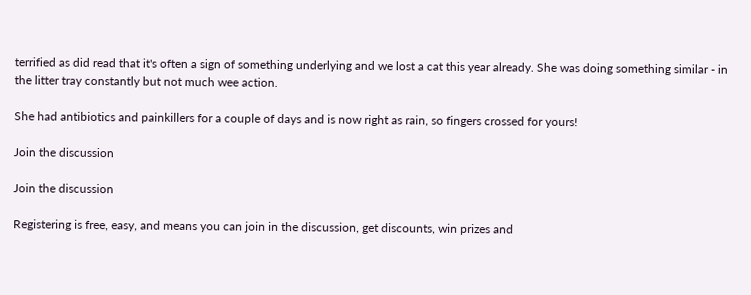terrified as did read that it's often a sign of something underlying and we lost a cat this year already. She was doing something similar - in the litter tray constantly but not much wee action.

She had antibiotics and painkillers for a couple of days and is now right as rain, so fingers crossed for yours!

Join the discussion

Join the discussion

Registering is free, easy, and means you can join in the discussion, get discounts, win prizes and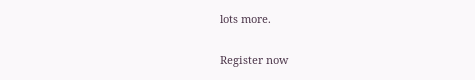lots more.

Register now